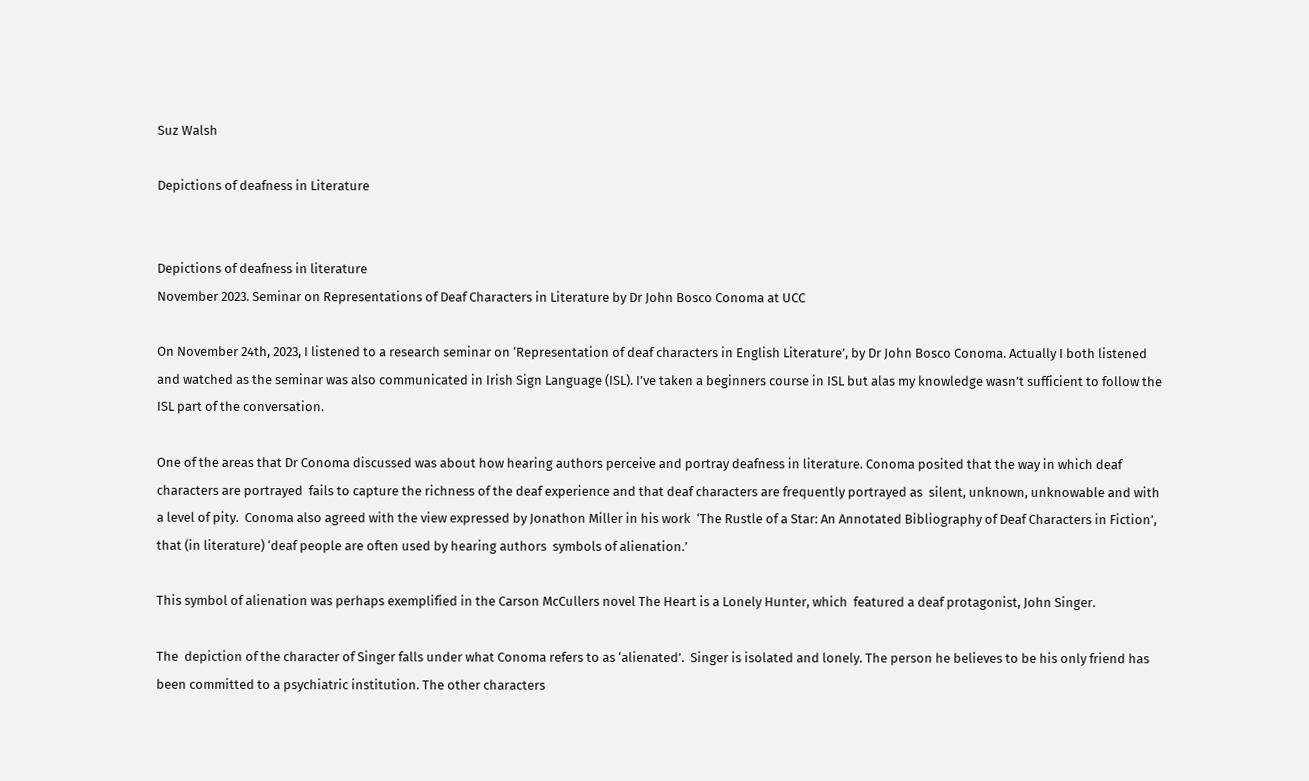Suz Walsh

Depictions of deafness in Literature


Depictions of deafness in literature
November 2023. Seminar on Representations of Deaf Characters in Literature by Dr John Bosco Conoma at UCC

On November 24th, 2023, I listened to a research seminar on ‘Representation of deaf characters in English Literature’, by Dr John Bosco Conoma. Actually I both listened and watched as the seminar was also communicated in Irish Sign Language (ISL). I’ve taken a beginners course in ISL but alas my knowledge wasn’t sufficient to follow the ISL part of the conversation.

One of the areas that Dr Conoma discussed was about how hearing authors perceive and portray deafness in literature. Conoma posited that the way in which deaf characters are portrayed  fails to capture the richness of the deaf experience and that deaf characters are frequently portrayed as  silent, unknown, unknowable and with a level of pity.  Conoma also agreed with the view expressed by Jonathon Miller in his work  ‘The Rustle of a Star: An Annotated Bibliography of Deaf Characters in Fiction’, that (in literature) ‘deaf people are often used by hearing authors  symbols of alienation.’

This symbol of alienation was perhaps exemplified in the Carson McCullers novel The Heart is a Lonely Hunter, which  featured a deaf protagonist, John Singer.

The  depiction of the character of Singer falls under what Conoma refers to as ‘alienated’.  Singer is isolated and lonely. The person he believes to be his only friend has been committed to a psychiatric institution. The other characters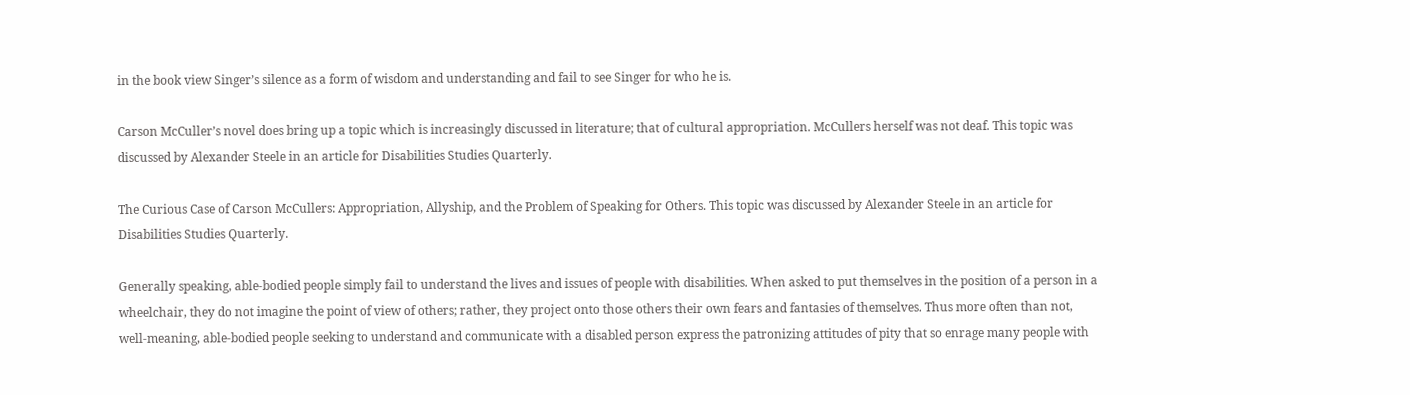in the book view Singer’s silence as a form of wisdom and understanding and fail to see Singer for who he is.

Carson McCuller’s novel does bring up a topic which is increasingly discussed in literature; that of cultural appropriation. McCullers herself was not deaf. This topic was discussed by Alexander Steele in an article for Disabilities Studies Quarterly.

The Curious Case of Carson McCullers: Appropriation, Allyship, and the Problem of Speaking for Others. This topic was discussed by Alexander Steele in an article for Disabilities Studies Quarterly.

Generally speaking, able-bodied people simply fail to understand the lives and issues of people with disabilities. When asked to put themselves in the position of a person in a wheelchair, they do not imagine the point of view of others; rather, they project onto those others their own fears and fantasies of themselves. Thus more often than not, well-meaning, able-bodied people seeking to understand and communicate with a disabled person express the patronizing attitudes of pity that so enrage many people with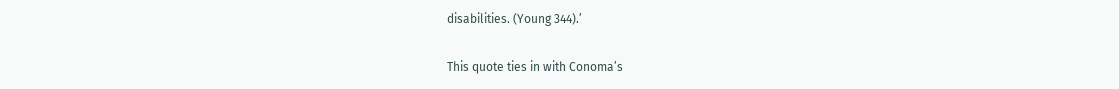disabilities. (Young 344).’

This quote ties in with Conoma’s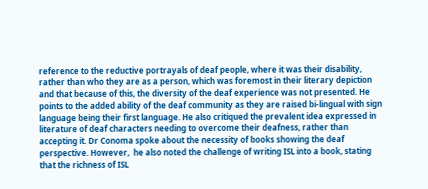reference to the reductive portrayals of deaf people, where it was their disability,  rather than who they are as a person, which was foremost in their literary depiction and that because of this, the diversity of the deaf experience was not presented. He points to the added ability of the deaf community as they are raised bi-lingual with sign language being their first language. He also critiqued the prevalent idea expressed in literature of deaf characters needing to overcome their deafness, rather than accepting it. Dr Conoma spoke about the necessity of books showing the deaf perspective. However,  he also noted the challenge of writing ISL into a book, stating that the richness of ISL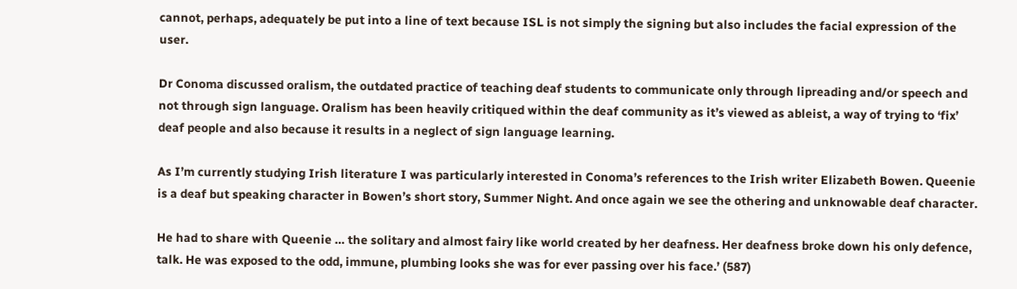cannot, perhaps, adequately be put into a line of text because ISL is not simply the signing but also includes the facial expression of the user.

Dr Conoma discussed oralism, the outdated practice of teaching deaf students to communicate only through lipreading and/or speech and not through sign language. Oralism has been heavily critiqued within the deaf community as it’s viewed as ableist, a way of trying to ‘fix’ deaf people and also because it results in a neglect of sign language learning.

As I’m currently studying Irish literature I was particularly interested in Conoma’s references to the Irish writer Elizabeth Bowen. Queenie is a deaf but speaking character in Bowen’s short story, Summer Night. And once again we see the othering and unknowable deaf character.

He had to share with Queenie … the solitary and almost fairy like world created by her deafness. Her deafness broke down his only defence, talk. He was exposed to the odd, immune, plumbing looks she was for ever passing over his face.’ (587)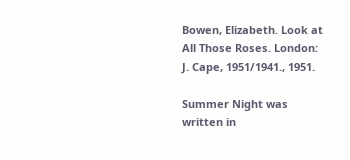Bowen, Elizabeth. Look at All Those Roses. London: J. Cape, 1951/1941., 1951.

Summer Night was written in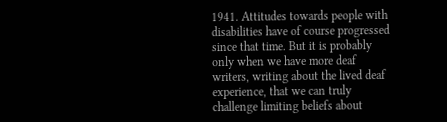1941. Attitudes towards people with disabilities have of course progressed since that time. But it is probably only when we have more deaf writers, writing about the lived deaf experience, that we can truly challenge limiting beliefs about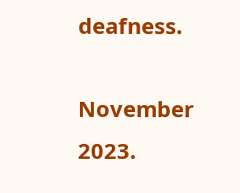deafness.

November 2023.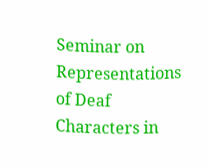Seminar on Representations of Deaf Characters in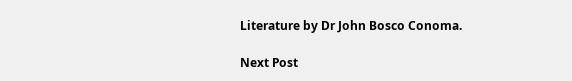Literature by Dr John Bosco Conoma.

Next Post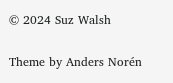© 2024 Suz Walsh

Theme by Anders Norén